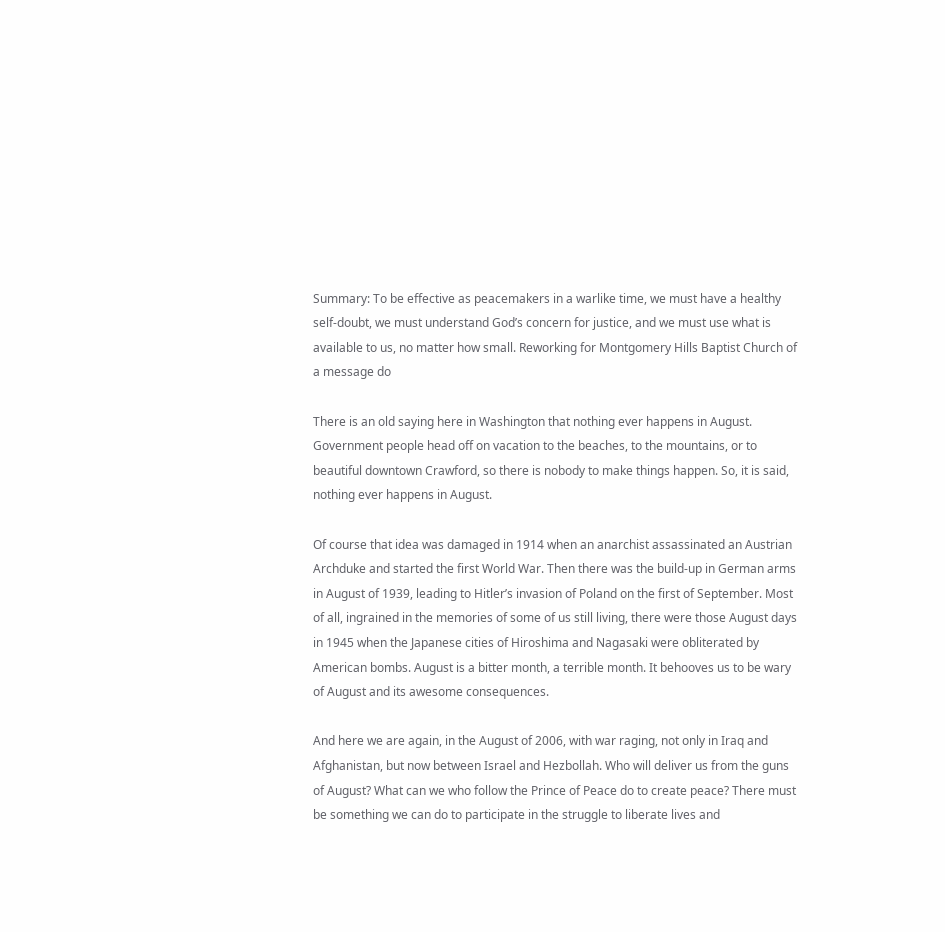Summary: To be effective as peacemakers in a warlike time, we must have a healthy self-doubt, we must understand God’s concern for justice, and we must use what is available to us, no matter how small. Reworking for Montgomery Hills Baptist Church of a message do

There is an old saying here in Washington that nothing ever happens in August. Government people head off on vacation to the beaches, to the mountains, or to beautiful downtown Crawford, so there is nobody to make things happen. So, it is said, nothing ever happens in August.

Of course that idea was damaged in 1914 when an anarchist assassinated an Austrian Archduke and started the first World War. Then there was the build-up in German arms in August of 1939, leading to Hitler’s invasion of Poland on the first of September. Most of all, ingrained in the memories of some of us still living, there were those August days in 1945 when the Japanese cities of Hiroshima and Nagasaki were obliterated by American bombs. August is a bitter month, a terrible month. It behooves us to be wary of August and its awesome consequences.

And here we are again, in the August of 2006, with war raging, not only in Iraq and Afghanistan, but now between Israel and Hezbollah. Who will deliver us from the guns of August? What can we who follow the Prince of Peace do to create peace? There must be something we can do to participate in the struggle to liberate lives and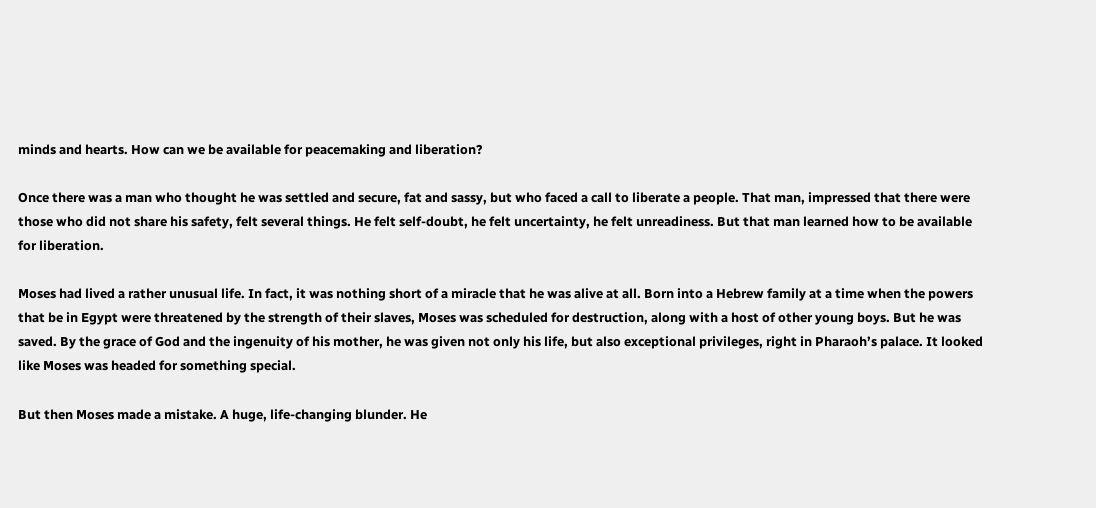minds and hearts. How can we be available for peacemaking and liberation?

Once there was a man who thought he was settled and secure, fat and sassy, but who faced a call to liberate a people. That man, impressed that there were those who did not share his safety, felt several things. He felt self-doubt, he felt uncertainty, he felt unreadiness. But that man learned how to be available for liberation.

Moses had lived a rather unusual life. In fact, it was nothing short of a miracle that he was alive at all. Born into a Hebrew family at a time when the powers that be in Egypt were threatened by the strength of their slaves, Moses was scheduled for destruction, along with a host of other young boys. But he was saved. By the grace of God and the ingenuity of his mother, he was given not only his life, but also exceptional privileges, right in Pharaoh’s palace. It looked like Moses was headed for something special.

But then Moses made a mistake. A huge, life-changing blunder. He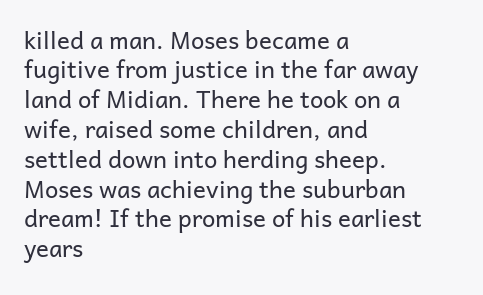killed a man. Moses became a fugitive from justice in the far away land of Midian. There he took on a wife, raised some children, and settled down into herding sheep. Moses was achieving the suburban dream! If the promise of his earliest years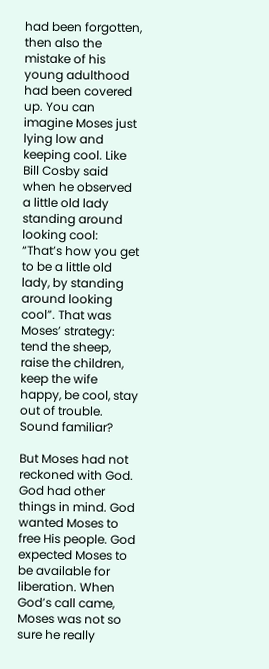had been forgotten, then also the mistake of his young adulthood had been covered up. You can imagine Moses just lying low and keeping cool. Like Bill Cosby said when he observed a little old lady standing around looking cool: “That’s how you get to be a little old lady, by standing around looking cool”. That was Moses’ strategy: tend the sheep, raise the children, keep the wife happy, be cool, stay out of trouble. Sound familiar?

But Moses had not reckoned with God. God had other things in mind. God wanted Moses to free His people. God expected Moses to be available for liberation. When God’s call came, Moses was not so sure he really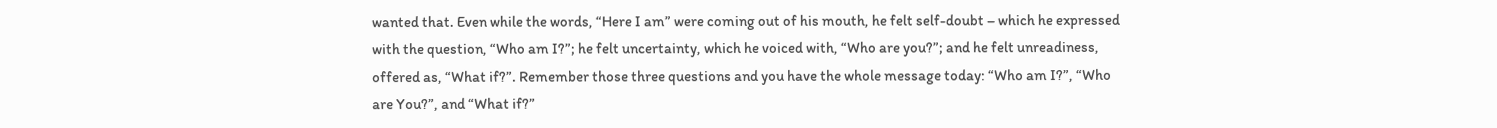wanted that. Even while the words, “Here I am” were coming out of his mouth, he felt self-doubt – which he expressed with the question, “Who am I?”; he felt uncertainty, which he voiced with, “Who are you?”; and he felt unreadiness, offered as, “What if?”. Remember those three questions and you have the whole message today: “Who am I?”, “Who are You?”, and “What if?”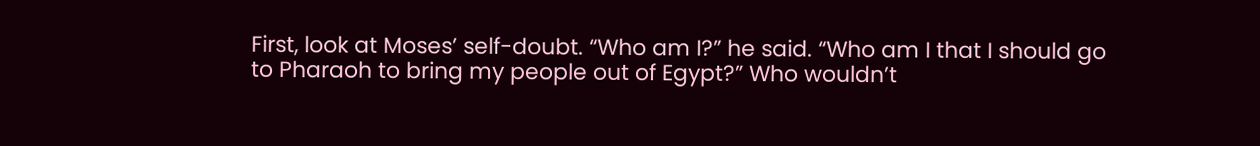First, look at Moses’ self-doubt. “Who am I?” he said. “Who am I that I should go to Pharaoh to bring my people out of Egypt?” Who wouldn’t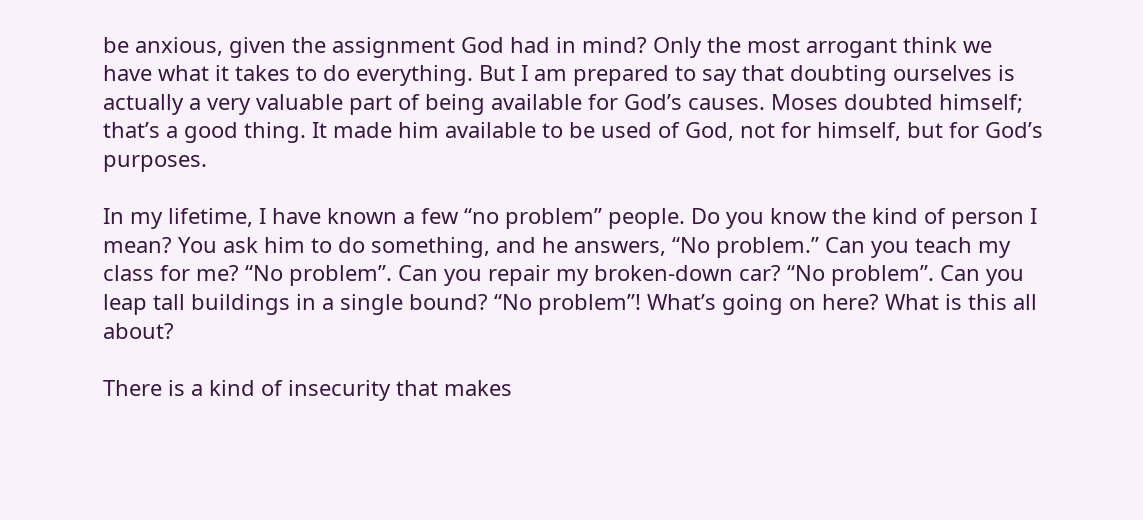be anxious, given the assignment God had in mind? Only the most arrogant think we have what it takes to do everything. But I am prepared to say that doubting ourselves is actually a very valuable part of being available for God’s causes. Moses doubted himself; that’s a good thing. It made him available to be used of God, not for himself, but for God’s purposes.

In my lifetime, I have known a few “no problem” people. Do you know the kind of person I mean? You ask him to do something, and he answers, “No problem.” Can you teach my class for me? “No problem”. Can you repair my broken-down car? “No problem”. Can you leap tall buildings in a single bound? “No problem”! What’s going on here? What is this all about?

There is a kind of insecurity that makes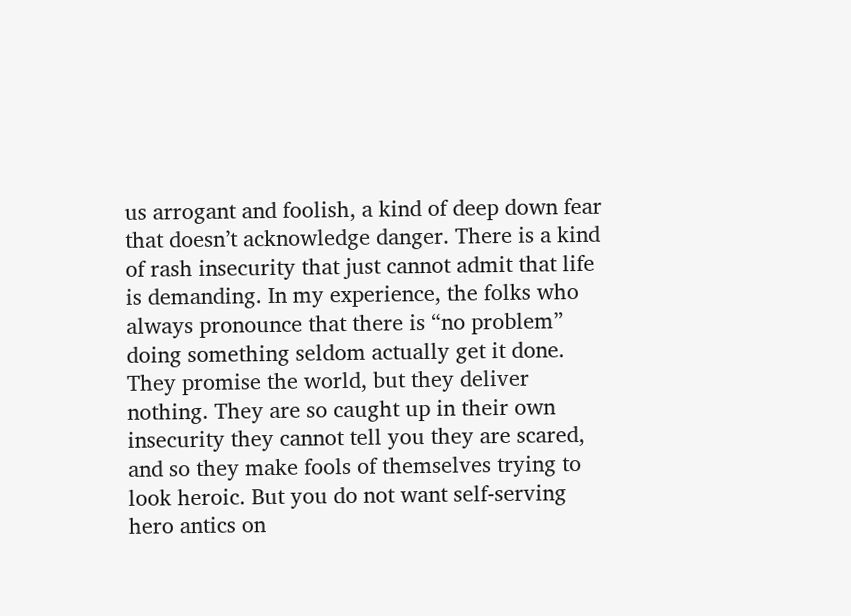us arrogant and foolish, a kind of deep down fear that doesn’t acknowledge danger. There is a kind of rash insecurity that just cannot admit that life is demanding. In my experience, the folks who always pronounce that there is “no problem” doing something seldom actually get it done. They promise the world, but they deliver nothing. They are so caught up in their own insecurity they cannot tell you they are scared, and so they make fools of themselves trying to look heroic. But you do not want self-serving hero antics on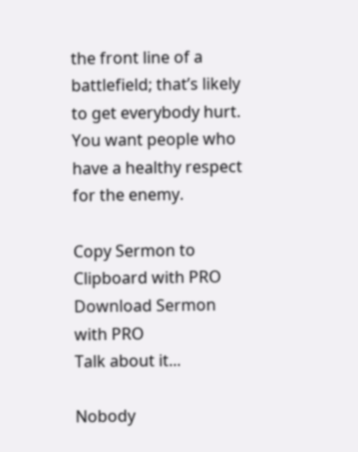the front line of a battlefield; that’s likely to get everybody hurt. You want people who have a healthy respect for the enemy.

Copy Sermon to Clipboard with PRO Download Sermon with PRO
Talk about it...

Nobody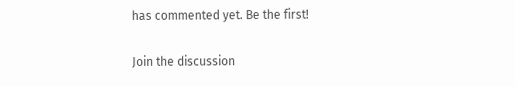has commented yet. Be the first!

Join the discussion